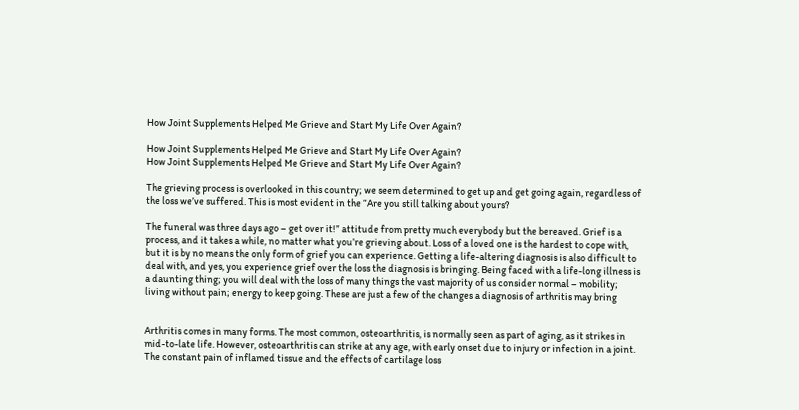How Joint Supplements Helped Me Grieve and Start My Life Over Again?

How Joint Supplements Helped Me Grieve and Start My Life Over Again?
How Joint Supplements Helped Me Grieve and Start My Life Over Again?

The grieving process is overlooked in this country; we seem determined to get up and get going again, regardless of the loss we’ve suffered. This is most evident in the “Are you still talking about yours?

The funeral was three days ago – get over it!” attitude from pretty much everybody but the bereaved. Grief is a process, and it takes a while, no matter what you’re grieving about. Loss of a loved one is the hardest to cope with, but it is by no means the only form of grief you can experience. Getting a life-altering diagnosis is also difficult to deal with, and yes, you experience grief over the loss the diagnosis is bringing. Being faced with a life-long illness is a daunting thing; you will deal with the loss of many things the vast majority of us consider normal – mobility; living without pain; energy to keep going. These are just a few of the changes a diagnosis of arthritis may bring


Arthritis comes in many forms. The most common, osteoarthritis, is normally seen as part of aging, as it strikes in mid-to-late life. However, osteoarthritis can strike at any age, with early onset due to injury or infection in a joint. The constant pain of inflamed tissue and the effects of cartilage loss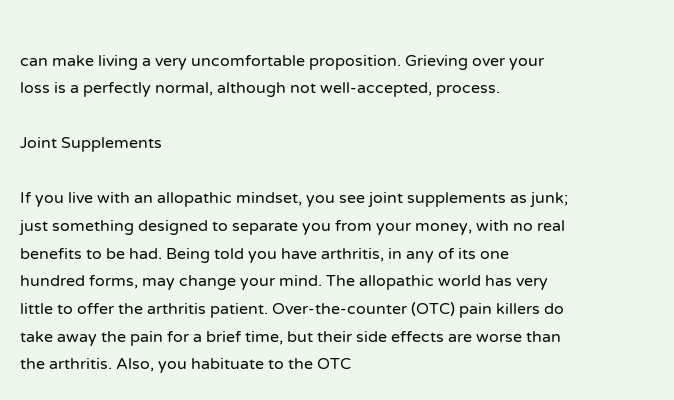can make living a very uncomfortable proposition. Grieving over your loss is a perfectly normal, although not well-accepted, process.

Joint Supplements

If you live with an allopathic mindset, you see joint supplements as junk; just something designed to separate you from your money, with no real benefits to be had. Being told you have arthritis, in any of its one hundred forms, may change your mind. The allopathic world has very little to offer the arthritis patient. Over-the-counter (OTC) pain killers do take away the pain for a brief time, but their side effects are worse than the arthritis. Also, you habituate to the OTC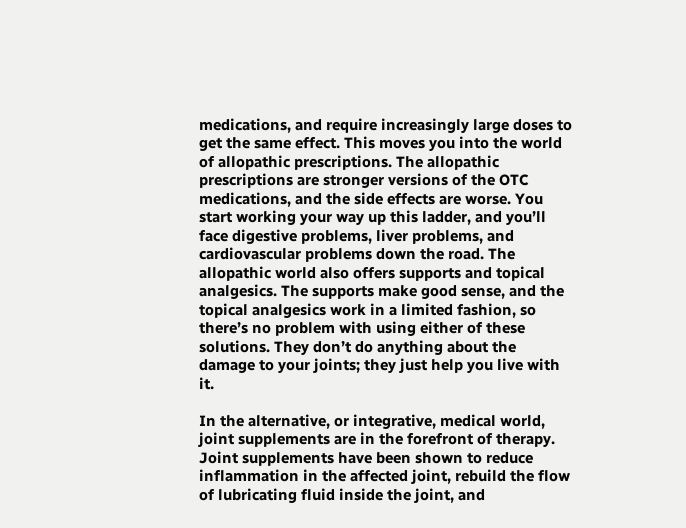medications, and require increasingly large doses to get the same effect. This moves you into the world of allopathic prescriptions. The allopathic prescriptions are stronger versions of the OTC medications, and the side effects are worse. You start working your way up this ladder, and you’ll face digestive problems, liver problems, and cardiovascular problems down the road. The allopathic world also offers supports and topical analgesics. The supports make good sense, and the topical analgesics work in a limited fashion, so there’s no problem with using either of these solutions. They don’t do anything about the damage to your joints; they just help you live with it.

In the alternative, or integrative, medical world, joint supplements are in the forefront of therapy. Joint supplements have been shown to reduce inflammation in the affected joint, rebuild the flow of lubricating fluid inside the joint, and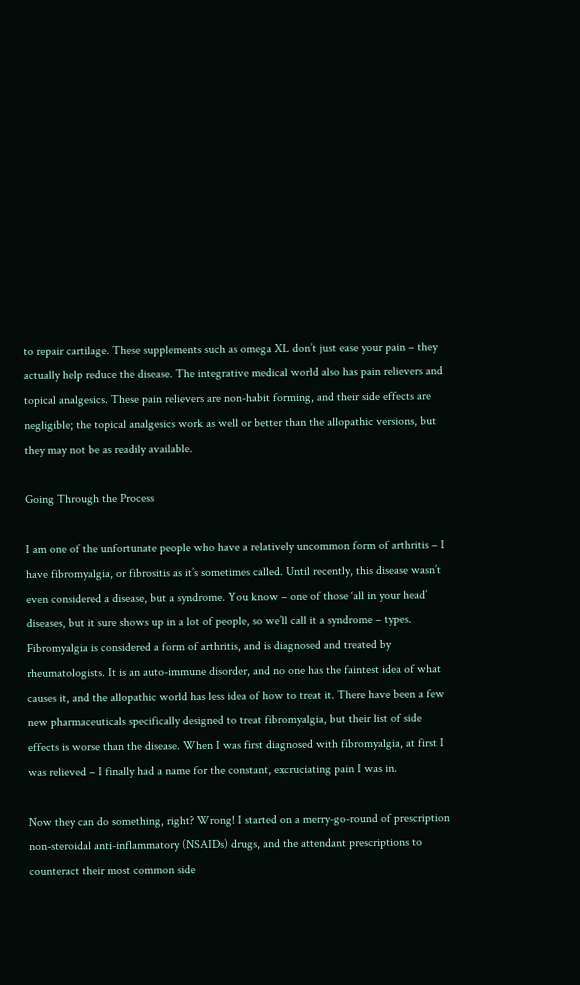to repair cartilage. These supplements such as omega XL don’t just ease your pain – they actually help reduce the disease. The integrative medical world also has pain relievers and topical analgesics. These pain relievers are non-habit forming, and their side effects are negligible; the topical analgesics work as well or better than the allopathic versions, but they may not be as readily available.

Going Through the Process

I am one of the unfortunate people who have a relatively uncommon form of arthritis – I have fibromyalgia, or fibrositis as it’s sometimes called. Until recently, this disease wasn’t even considered a disease, but a syndrome. You know – one of those ‘all in your head’ diseases, but it sure shows up in a lot of people, so we’ll call it a syndrome – types. Fibromyalgia is considered a form of arthritis, and is diagnosed and treated by rheumatologists. It is an auto-immune disorder, and no one has the faintest idea of what causes it, and the allopathic world has less idea of how to treat it. There have been a few new pharmaceuticals specifically designed to treat fibromyalgia, but their list of side effects is worse than the disease. When I was first diagnosed with fibromyalgia, at first I was relieved – I finally had a name for the constant, excruciating pain I was in.

Now they can do something, right? Wrong! I started on a merry-go-round of prescription non-steroidal anti-inflammatory (NSAIDs) drugs, and the attendant prescriptions to counteract their most common side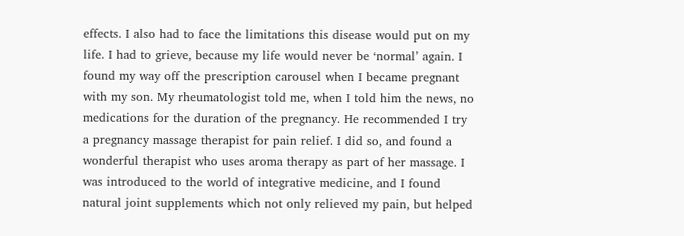effects. I also had to face the limitations this disease would put on my life. I had to grieve, because my life would never be ‘normal’ again. I found my way off the prescription carousel when I became pregnant with my son. My rheumatologist told me, when I told him the news, no medications for the duration of the pregnancy. He recommended I try a pregnancy massage therapist for pain relief. I did so, and found a wonderful therapist who uses aroma therapy as part of her massage. I was introduced to the world of integrative medicine, and I found natural joint supplements which not only relieved my pain, but helped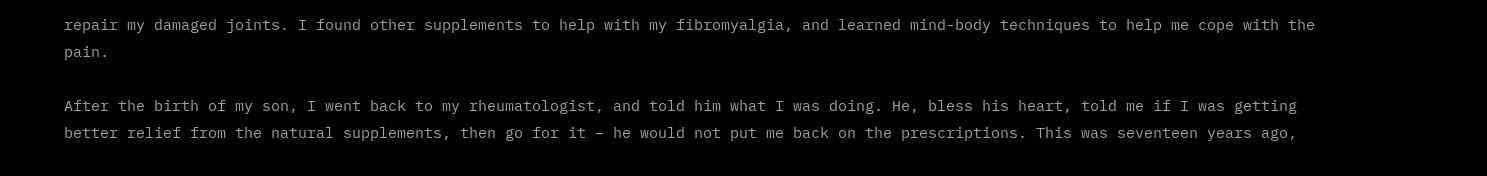repair my damaged joints. I found other supplements to help with my fibromyalgia, and learned mind-body techniques to help me cope with the pain.

After the birth of my son, I went back to my rheumatologist, and told him what I was doing. He, bless his heart, told me if I was getting better relief from the natural supplements, then go for it – he would not put me back on the prescriptions. This was seventeen years ago,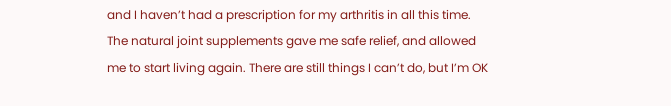and I haven’t had a prescription for my arthritis in all this time. The natural joint supplements gave me safe relief, and allowed me to start living again. There are still things I can’t do, but I’m OK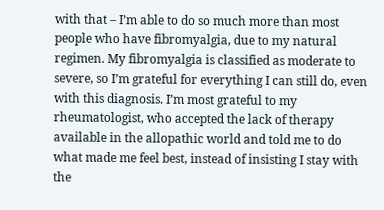with that – I’m able to do so much more than most people who have fibromyalgia, due to my natural regimen. My fibromyalgia is classified as moderate to severe, so I’m grateful for everything I can still do, even with this diagnosis. I’m most grateful to my rheumatologist, who accepted the lack of therapy available in the allopathic world and told me to do what made me feel best, instead of insisting I stay with the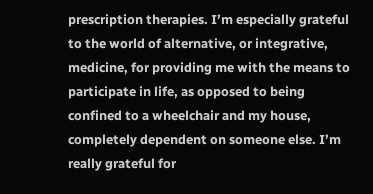prescription therapies. I’m especially grateful to the world of alternative, or integrative, medicine, for providing me with the means to participate in life, as opposed to being confined to a wheelchair and my house, completely dependent on someone else. I’m really grateful for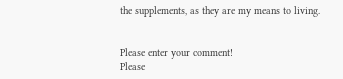the supplements, as they are my means to living.


Please enter your comment!
Please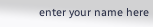enter your name here